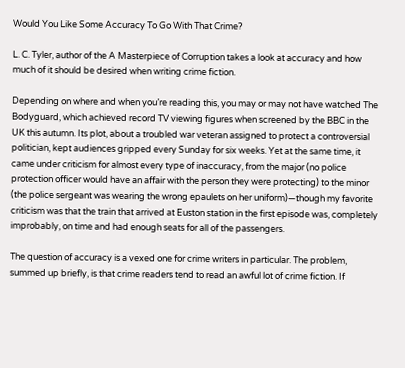Would You Like Some Accuracy To Go With That Crime?

L. C. Tyler, author of the A Masterpiece of Corruption takes a look at accuracy and how much of it should be desired when writing crime fiction.

Depending on where and when you’re reading this, you may or may not have watched The Bodyguard, which achieved record TV viewing figures when screened by the BBC in the UK this autumn. Its plot, about a troubled war veteran assigned to protect a controversial politician, kept audiences gripped every Sunday for six weeks. Yet at the same time, it came under criticism for almost every type of inaccuracy, from the major (no police protection officer would have an affair with the person they were protecting) to the minor (the police sergeant was wearing the wrong epaulets on her uniform)—though my favorite criticism was that the train that arrived at Euston station in the first episode was, completely improbably, on time and had enough seats for all of the passengers.

The question of accuracy is a vexed one for crime writers in particular. The problem, summed up briefly, is that crime readers tend to read an awful lot of crime fiction. If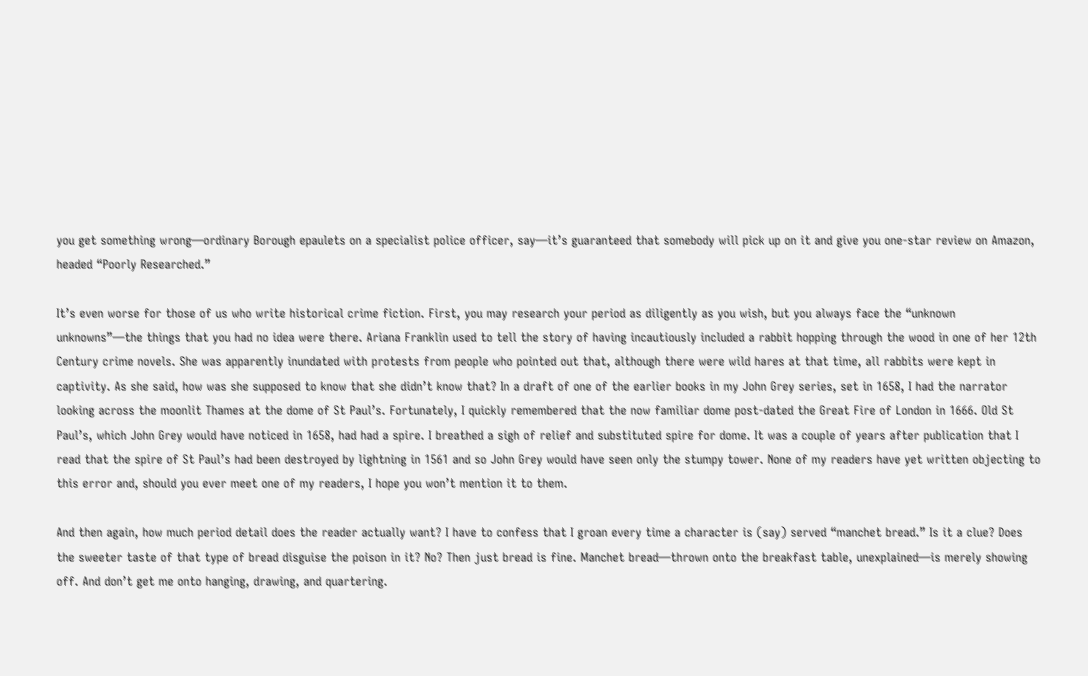you get something wrong—ordinary Borough epaulets on a specialist police officer, say—it’s guaranteed that somebody will pick up on it and give you one-star review on Amazon, headed “Poorly Researched.”

It’s even worse for those of us who write historical crime fiction. First, you may research your period as diligently as you wish, but you always face the “unknown unknowns”—the things that you had no idea were there. Ariana Franklin used to tell the story of having incautiously included a rabbit hopping through the wood in one of her 12th Century crime novels. She was apparently inundated with protests from people who pointed out that, although there were wild hares at that time, all rabbits were kept in captivity. As she said, how was she supposed to know that she didn’t know that? In a draft of one of the earlier books in my John Grey series, set in 1658, I had the narrator looking across the moonlit Thames at the dome of St Paul’s. Fortunately, I quickly remembered that the now familiar dome post-dated the Great Fire of London in 1666. Old St Paul’s, which John Grey would have noticed in 1658, had had a spire. I breathed a sigh of relief and substituted spire for dome. It was a couple of years after publication that I read that the spire of St Paul’s had been destroyed by lightning in 1561 and so John Grey would have seen only the stumpy tower. None of my readers have yet written objecting to this error and, should you ever meet one of my readers, I hope you won’t mention it to them.

And then again, how much period detail does the reader actually want? I have to confess that I groan every time a character is (say) served “manchet bread.” Is it a clue? Does the sweeter taste of that type of bread disguise the poison in it? No? Then just bread is fine. Manchet bread—thrown onto the breakfast table, unexplained—is merely showing off. And don’t get me onto hanging, drawing, and quartering.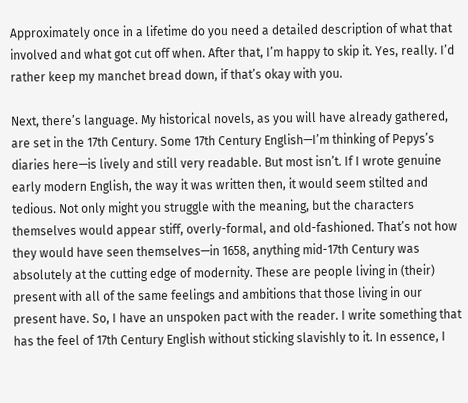Approximately once in a lifetime do you need a detailed description of what that involved and what got cut off when. After that, I’m happy to skip it. Yes, really. I’d rather keep my manchet bread down, if that’s okay with you.

Next, there’s language. My historical novels, as you will have already gathered, are set in the 17th Century. Some 17th Century English—I’m thinking of Pepys’s diaries here—is lively and still very readable. But most isn’t. If I wrote genuine early modern English, the way it was written then, it would seem stilted and tedious. Not only might you struggle with the meaning, but the characters themselves would appear stiff, overly-formal, and old-fashioned. That’s not how they would have seen themselves—in 1658, anything mid-17th Century was absolutely at the cutting edge of modernity. These are people living in (their) present with all of the same feelings and ambitions that those living in our present have. So, I have an unspoken pact with the reader. I write something that has the feel of 17th Century English without sticking slavishly to it. In essence, I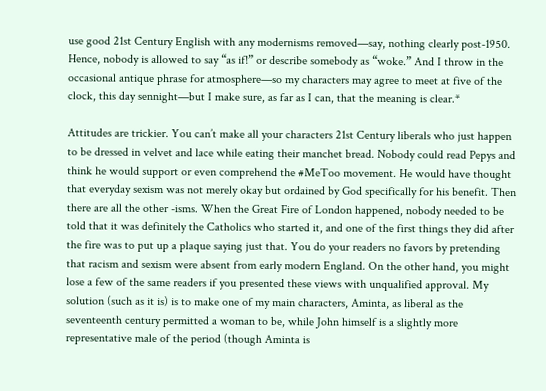use good 21st Century English with any modernisms removed—say, nothing clearly post-1950. Hence, nobody is allowed to say “as if!” or describe somebody as “woke.” And I throw in the occasional antique phrase for atmosphere—so my characters may agree to meet at five of the clock, this day sennight—but I make sure, as far as I can, that the meaning is clear.*

Attitudes are trickier. You can’t make all your characters 21st Century liberals who just happen to be dressed in velvet and lace while eating their manchet bread. Nobody could read Pepys and think he would support or even comprehend the #MeToo movement. He would have thought that everyday sexism was not merely okay but ordained by God specifically for his benefit. Then there are all the other -isms. When the Great Fire of London happened, nobody needed to be told that it was definitely the Catholics who started it, and one of the first things they did after the fire was to put up a plaque saying just that. You do your readers no favors by pretending that racism and sexism were absent from early modern England. On the other hand, you might lose a few of the same readers if you presented these views with unqualified approval. My solution (such as it is) is to make one of my main characters, Aminta, as liberal as the seventeenth century permitted a woman to be, while John himself is a slightly more representative male of the period (though Aminta is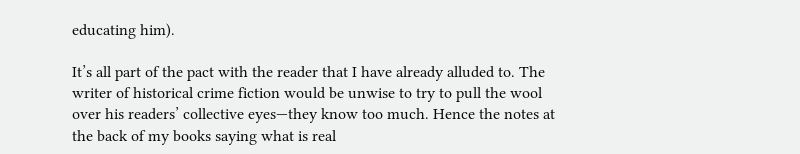educating him).

It’s all part of the pact with the reader that I have already alluded to. The writer of historical crime fiction would be unwise to try to pull the wool over his readers’ collective eyes—they know too much. Hence the notes at the back of my books saying what is real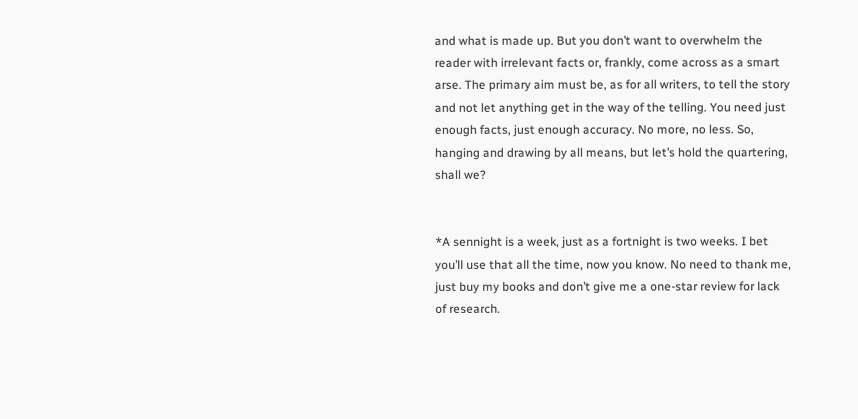and what is made up. But you don’t want to overwhelm the reader with irrelevant facts or, frankly, come across as a smart arse. The primary aim must be, as for all writers, to tell the story and not let anything get in the way of the telling. You need just enough facts, just enough accuracy. No more, no less. So, hanging and drawing by all means, but let’s hold the quartering, shall we?


*A sennight is a week, just as a fortnight is two weeks. I bet you’ll use that all the time, now you know. No need to thank me, just buy my books and don’t give me a one-star review for lack of research.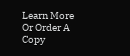Learn More Or Order A Copy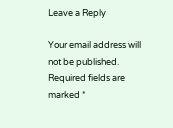Leave a Reply

Your email address will not be published. Required fields are marked *